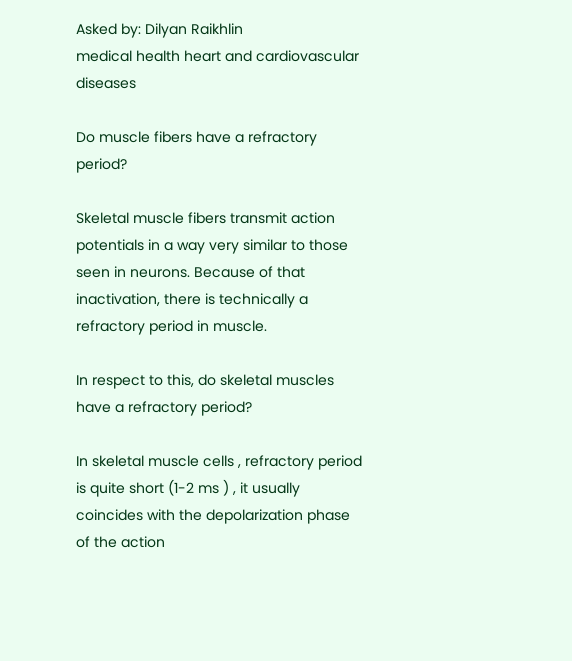Asked by: Dilyan Raikhlin
medical health heart and cardiovascular diseases

Do muscle fibers have a refractory period?

Skeletal muscle fibers transmit action potentials in a way very similar to those seen in neurons. Because of that inactivation, there is technically a refractory period in muscle.

In respect to this, do skeletal muscles have a refractory period?

In skeletal muscle cells , refractory period is quite short (1-2 ms ) , it usually coincides with the depolarization phase of the action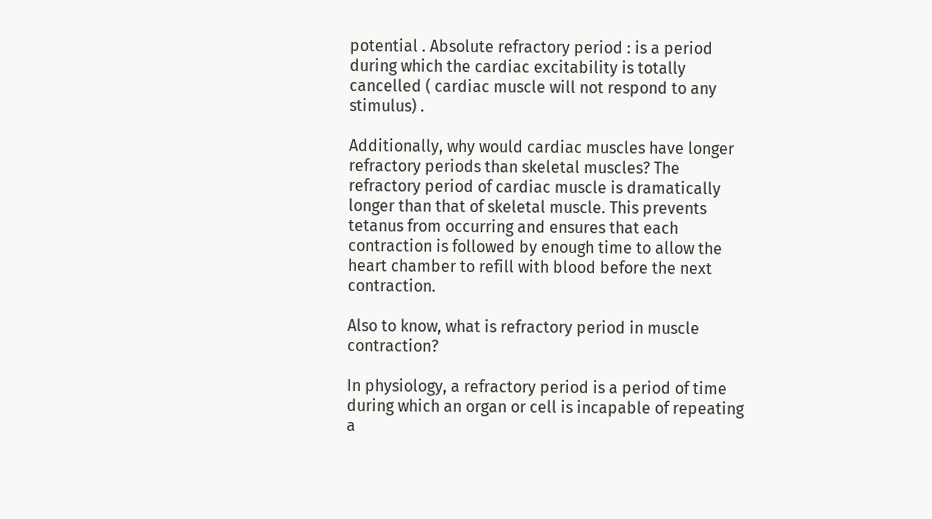potential . Absolute refractory period : is a period during which the cardiac excitability is totally cancelled ( cardiac muscle will not respond to any stimulus) .

Additionally, why would cardiac muscles have longer refractory periods than skeletal muscles? The refractory period of cardiac muscle is dramatically longer than that of skeletal muscle. This prevents tetanus from occurring and ensures that each contraction is followed by enough time to allow the heart chamber to refill with blood before the next contraction.

Also to know, what is refractory period in muscle contraction?

In physiology, a refractory period is a period of time during which an organ or cell is incapable of repeating a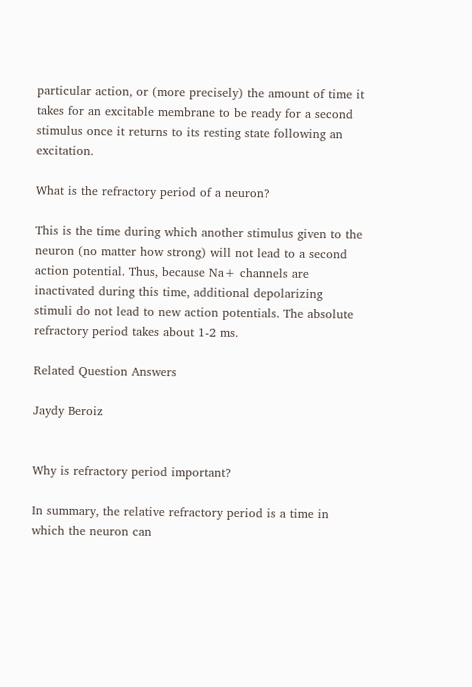particular action, or (more precisely) the amount of time it takes for an excitable membrane to be ready for a second stimulus once it returns to its resting state following an excitation.

What is the refractory period of a neuron?

This is the time during which another stimulus given to the neuron (no matter how strong) will not lead to a second action potential. Thus, because Na+ channels are inactivated during this time, additional depolarizing stimuli do not lead to new action potentials. The absolute refractory period takes about 1-2 ms.

Related Question Answers

Jaydy Beroiz


Why is refractory period important?

In summary, the relative refractory period is a time in which the neuron can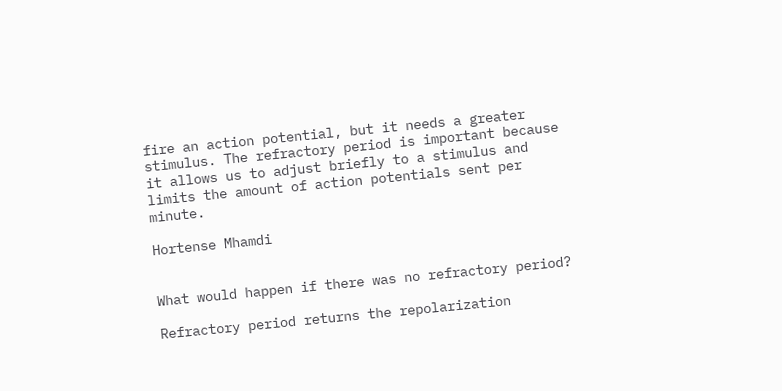fire an action potential, but it needs a greater stimulus. The refractory period is important because it allows us to adjust briefly to a stimulus and limits the amount of action potentials sent per minute.

Hortense Mhamdi


What would happen if there was no refractory period?

Refractory period returns the repolarization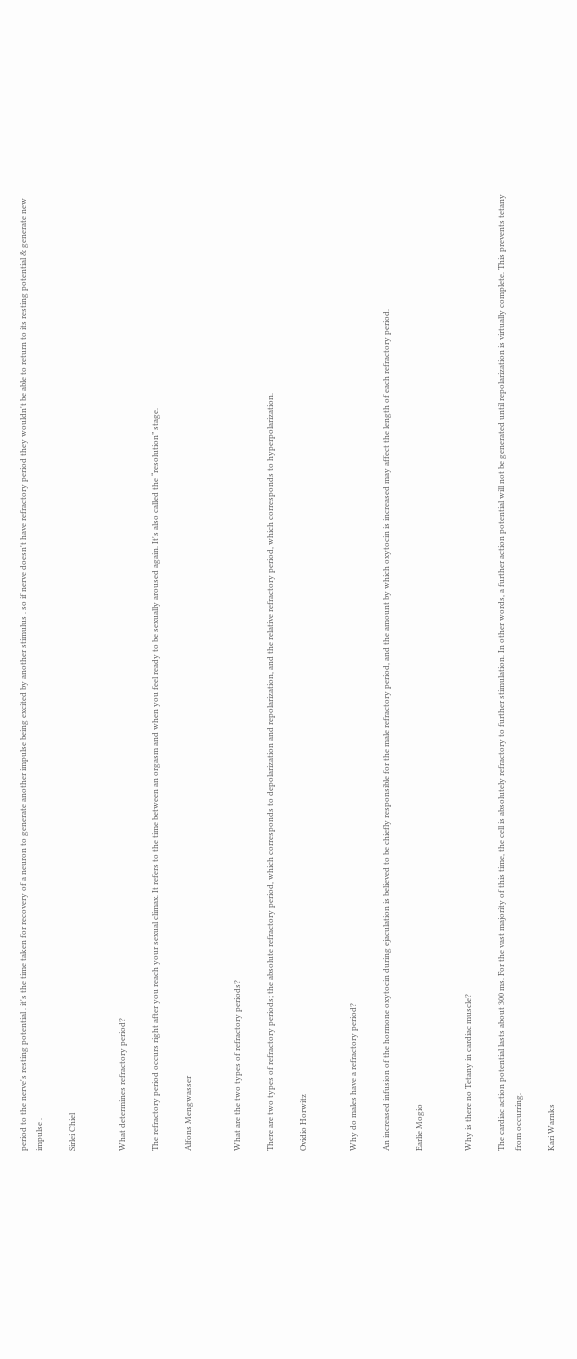period to the nerve's resting potential . it's the time taken for recovery of a neuron to generate another impulse being excited by another stimulus . so if nerve doesn't have refractory period they wouldn't be able to return to its resting potential & generate new impulse .

Sirlei Chiel


What determines refractory period?

The refractory period occurs right after you reach your sexual climax. It refers to the time between an orgasm and when you feel ready to be sexually aroused again. It's also called the “resolution” stage.

Alfons Mengwasser


What are the two types of refractory periods?

There are two types of refractory periods; the absolute refractory period, which corresponds to depolarization and repolarization, and the relative refractory period, which corresponds to hyperpolarization.

Ovidio Horwitz


Why do males have a refractory period?

An increased infusion of the hormone oxytocin during ejaculation is believed to be chiefly responsible for the male refractory period, and the amount by which oxytocin is increased may affect the length of each refractory period.

Earlie Mogio


Why is there no Tetany in cardiac muscle?

The cardiac action potential lasts about 300 ms. For the vast majority of this time, the cell is absolutely refractory to further stimulation. In other words, a further action potential will not be generated until repolarization is virtually complete. This prevents tetany from occurring.

Kari Warnks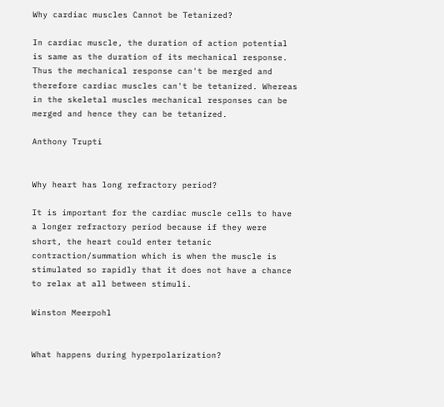Why cardiac muscles Cannot be Tetanized?

In cardiac muscle, the duration of action potential is same as the duration of its mechanical response. Thus the mechanical response can't be merged and therefore cardiac muscles can't be tetanized. Whereas in the skeletal muscles mechanical responses can be merged and hence they can be tetanized.

Anthony Trupti


Why heart has long refractory period?

It is important for the cardiac muscle cells to have a longer refractory period because if they were short, the heart could enter tetanic contraction/summation which is when the muscle is stimulated so rapidly that it does not have a chance to relax at all between stimuli.

Winston Meerpohl


What happens during hyperpolarization?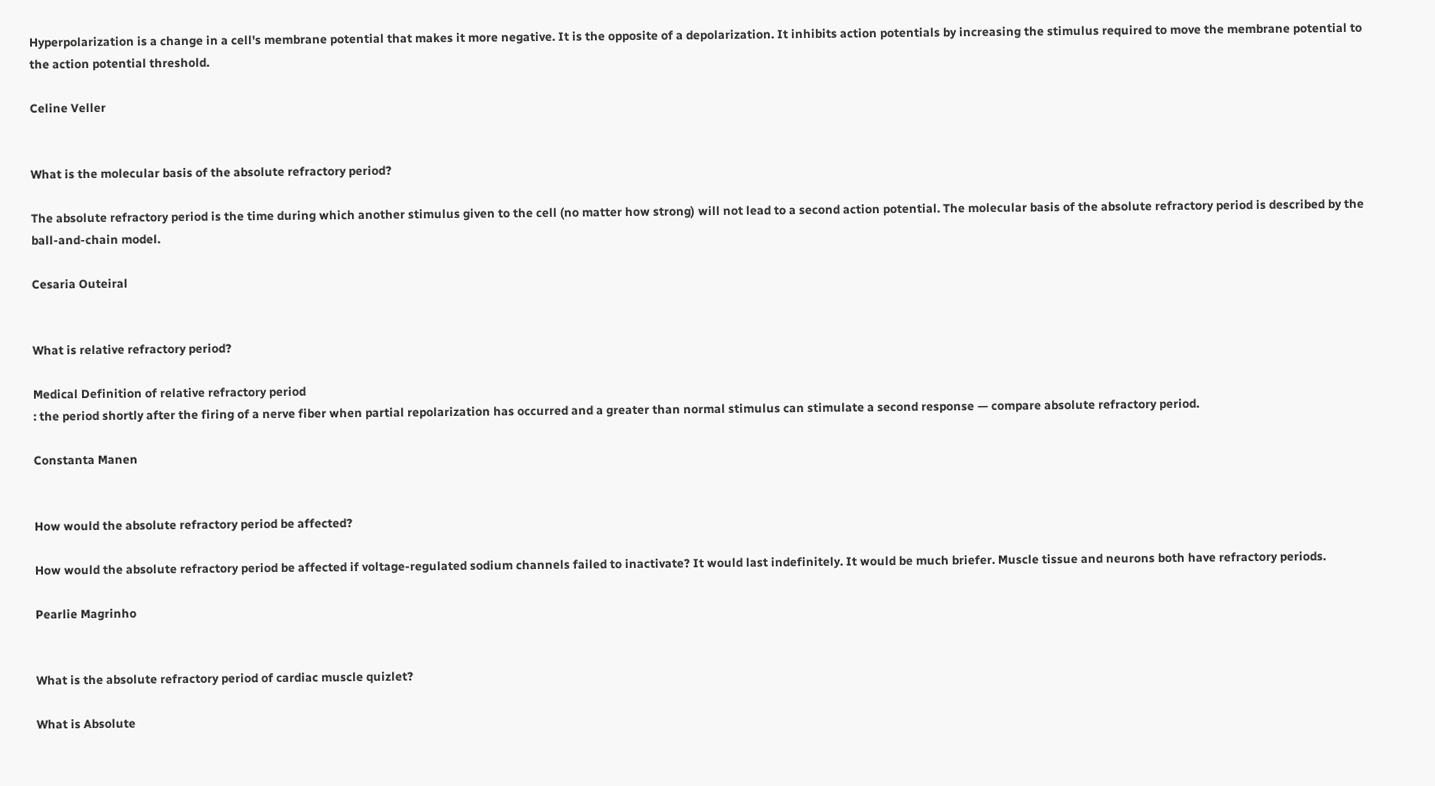Hyperpolarization is a change in a cell's membrane potential that makes it more negative. It is the opposite of a depolarization. It inhibits action potentials by increasing the stimulus required to move the membrane potential to the action potential threshold.

Celine Veller


What is the molecular basis of the absolute refractory period?

The absolute refractory period is the time during which another stimulus given to the cell (no matter how strong) will not lead to a second action potential. The molecular basis of the absolute refractory period is described by the ball-and-chain model.

Cesaria Outeiral


What is relative refractory period?

Medical Definition of relative refractory period
: the period shortly after the firing of a nerve fiber when partial repolarization has occurred and a greater than normal stimulus can stimulate a second response — compare absolute refractory period.

Constanta Manen


How would the absolute refractory period be affected?

How would the absolute refractory period be affected if voltage-regulated sodium channels failed to inactivate? It would last indefinitely. It would be much briefer. Muscle tissue and neurons both have refractory periods.

Pearlie Magrinho


What is the absolute refractory period of cardiac muscle quizlet?

What is Absolute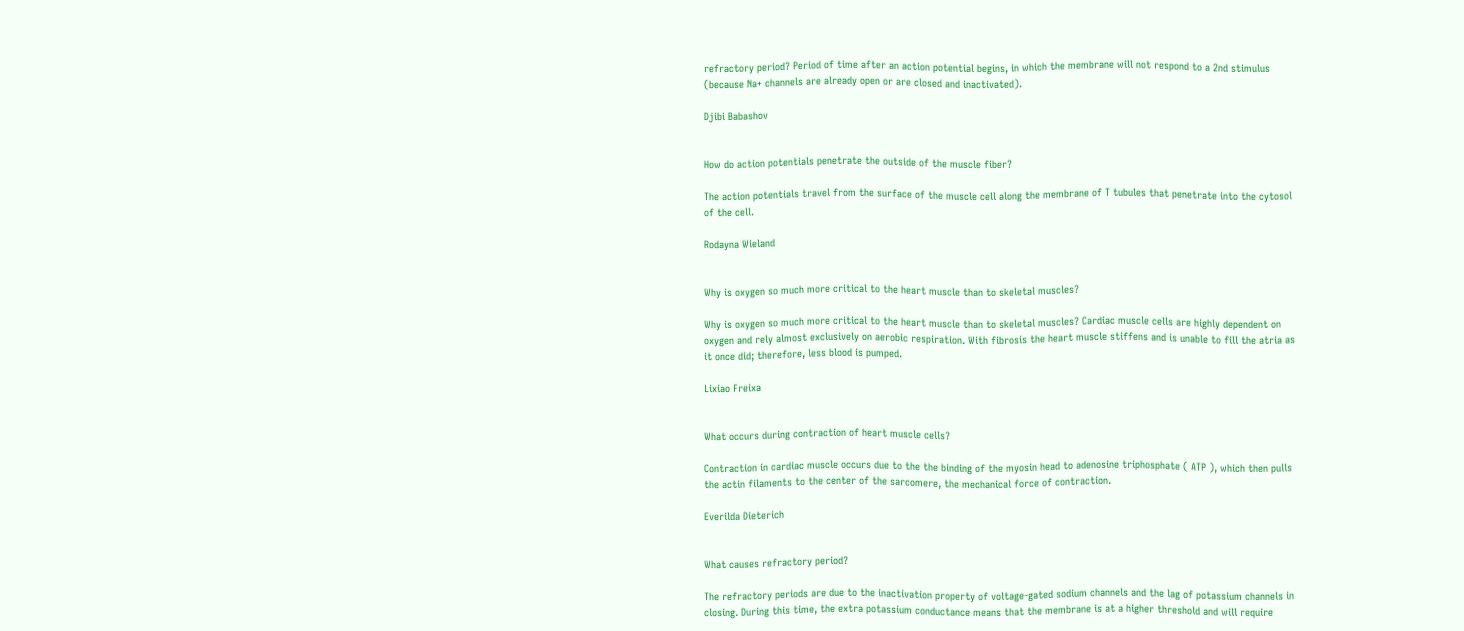refractory period? Period of time after an action potential begins, in which the membrane will not respond to a 2nd stimulus (because Na+ channels are already open or are closed and inactivated).

Djibi Babashov


How do action potentials penetrate the outside of the muscle fiber?

The action potentials travel from the surface of the muscle cell along the membrane of T tubules that penetrate into the cytosol of the cell.

Rodayna Wieland


Why is oxygen so much more critical to the heart muscle than to skeletal muscles?

Why is oxygen so much more critical to the heart muscle than to skeletal muscles? Cardiac muscle cells are highly dependent on oxygen and rely almost exclusively on aerobic respiration. With fibrosis the heart muscle stiffens and is unable to fill the atria as it once did; therefore, less blood is pumped.

Lixiao Freixa


What occurs during contraction of heart muscle cells?

Contraction in cardiac muscle occurs due to the the binding of the myosin head to adenosine triphosphate ( ATP ), which then pulls the actin filaments to the center of the sarcomere, the mechanical force of contraction.

Everilda Dieterich


What causes refractory period?

The refractory periods are due to the inactivation property of voltage-gated sodium channels and the lag of potassium channels in closing. During this time, the extra potassium conductance means that the membrane is at a higher threshold and will require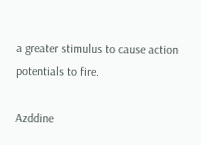a greater stimulus to cause action potentials to fire.

Azddine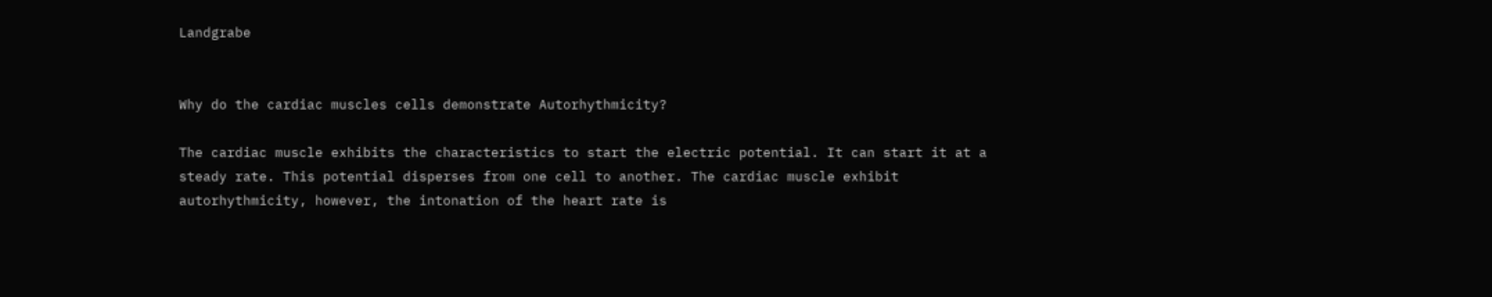Landgrabe


Why do the cardiac muscles cells demonstrate Autorhythmicity?

The cardiac muscle exhibits the characteristics to start the electric potential. It can start it at a steady rate. This potential disperses from one cell to another. The cardiac muscle exhibit autorhythmicity, however, the intonation of the heart rate is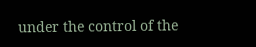under the control of the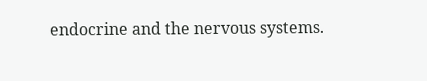endocrine and the nervous systems.